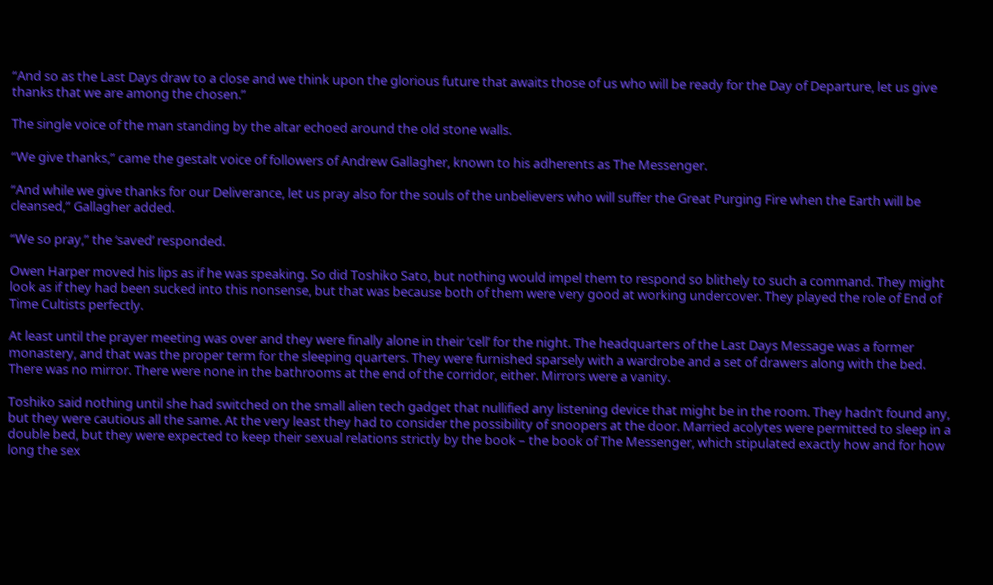“And so as the Last Days draw to a close and we think upon the glorious future that awaits those of us who will be ready for the Day of Departure, let us give thanks that we are among the chosen.”

The single voice of the man standing by the altar echoed around the old stone walls.

“We give thanks,” came the gestalt voice of followers of Andrew Gallagher, known to his adherents as The Messenger.

“And while we give thanks for our Deliverance, let us pray also for the souls of the unbelievers who will suffer the Great Purging Fire when the Earth will be cleansed,” Gallagher added.

“We so pray,” the ‘saved’ responded.

Owen Harper moved his lips as if he was speaking. So did Toshiko Sato, but nothing would impel them to respond so blithely to such a command. They might look as if they had been sucked into this nonsense, but that was because both of them were very good at working undercover. They played the role of End of Time Cultists perfectly.

At least until the prayer meeting was over and they were finally alone in their ‘cell’ for the night. The headquarters of the Last Days Message was a former monastery, and that was the proper term for the sleeping quarters. They were furnished sparsely with a wardrobe and a set of drawers along with the bed. There was no mirror. There were none in the bathrooms at the end of the corridor, either. Mirrors were a vanity.

Toshiko said nothing until she had switched on the small alien tech gadget that nullified any listening device that might be in the room. They hadn’t found any, but they were cautious all the same. At the very least they had to consider the possibility of snoopers at the door. Married acolytes were permitted to sleep in a double bed, but they were expected to keep their sexual relations strictly by the book – the book of The Messenger, which stipulated exactly how and for how long the sex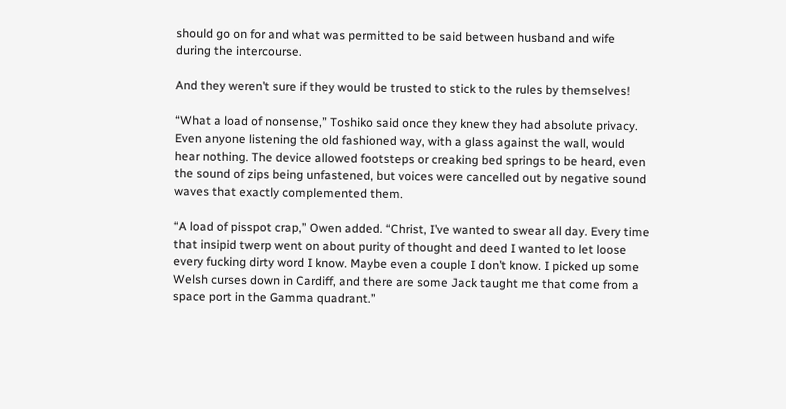should go on for and what was permitted to be said between husband and wife during the intercourse.

And they weren’t sure if they would be trusted to stick to the rules by themselves!

“What a load of nonsense,” Toshiko said once they knew they had absolute privacy. Even anyone listening the old fashioned way, with a glass against the wall, would hear nothing. The device allowed footsteps or creaking bed springs to be heard, even the sound of zips being unfastened, but voices were cancelled out by negative sound waves that exactly complemented them.

“A load of pisspot crap,” Owen added. “Christ, I’ve wanted to swear all day. Every time that insipid twerp went on about purity of thought and deed I wanted to let loose every fucking dirty word I know. Maybe even a couple I don’t know. I picked up some Welsh curses down in Cardiff, and there are some Jack taught me that come from a space port in the Gamma quadrant.”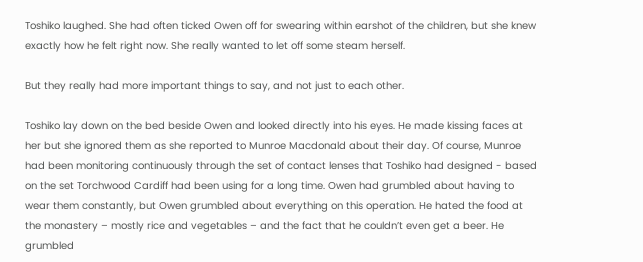Toshiko laughed. She had often ticked Owen off for swearing within earshot of the children, but she knew exactly how he felt right now. She really wanted to let off some steam herself.

But they really had more important things to say, and not just to each other.

Toshiko lay down on the bed beside Owen and looked directly into his eyes. He made kissing faces at her but she ignored them as she reported to Munroe Macdonald about their day. Of course, Munroe had been monitoring continuously through the set of contact lenses that Toshiko had designed - based on the set Torchwood Cardiff had been using for a long time. Owen had grumbled about having to wear them constantly, but Owen grumbled about everything on this operation. He hated the food at the monastery – mostly rice and vegetables – and the fact that he couldn’t even get a beer. He grumbled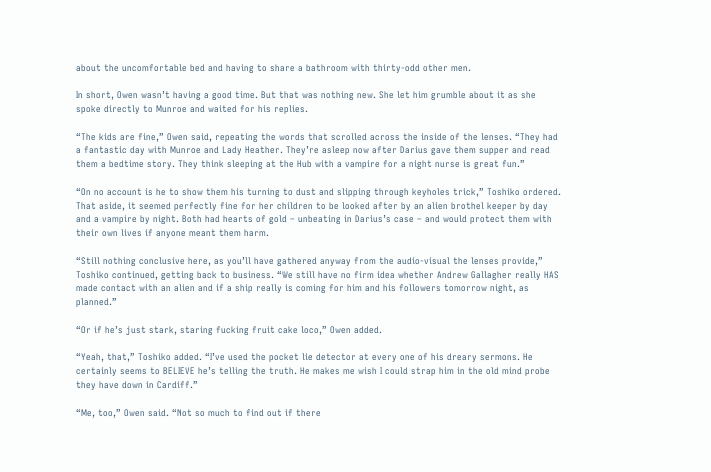about the uncomfortable bed and having to share a bathroom with thirty-odd other men.

In short, Owen wasn’t having a good time. But that was nothing new. She let him grumble about it as she spoke directly to Munroe and waited for his replies.

“The kids are fine,” Owen said, repeating the words that scrolled across the inside of the lenses. “They had a fantastic day with Munroe and Lady Heather. They’re asleep now after Darius gave them supper and read them a bedtime story. They think sleeping at the Hub with a vampire for a night nurse is great fun.”

“On no account is he to show them his turning to dust and slipping through keyholes trick,” Toshiko ordered. That aside, it seemed perfectly fine for her children to be looked after by an alien brothel keeper by day and a vampire by night. Both had hearts of gold – unbeating in Darius’s case – and would protect them with their own lives if anyone meant them harm.

“Still nothing conclusive here, as you’ll have gathered anyway from the audio-visual the lenses provide,” Toshiko continued, getting back to business. “We still have no firm idea whether Andrew Gallagher really HAS made contact with an alien and if a ship really is coming for him and his followers tomorrow night, as planned.”

“Or if he’s just stark, staring fucking fruit cake loco,” Owen added.

“Yeah, that,” Toshiko added. “I’ve used the pocket lie detector at every one of his dreary sermons. He certainly seems to BELIEVE he’s telling the truth. He makes me wish I could strap him in the old mind probe they have down in Cardiff.”

“Me, too,” Owen said. “Not so much to find out if there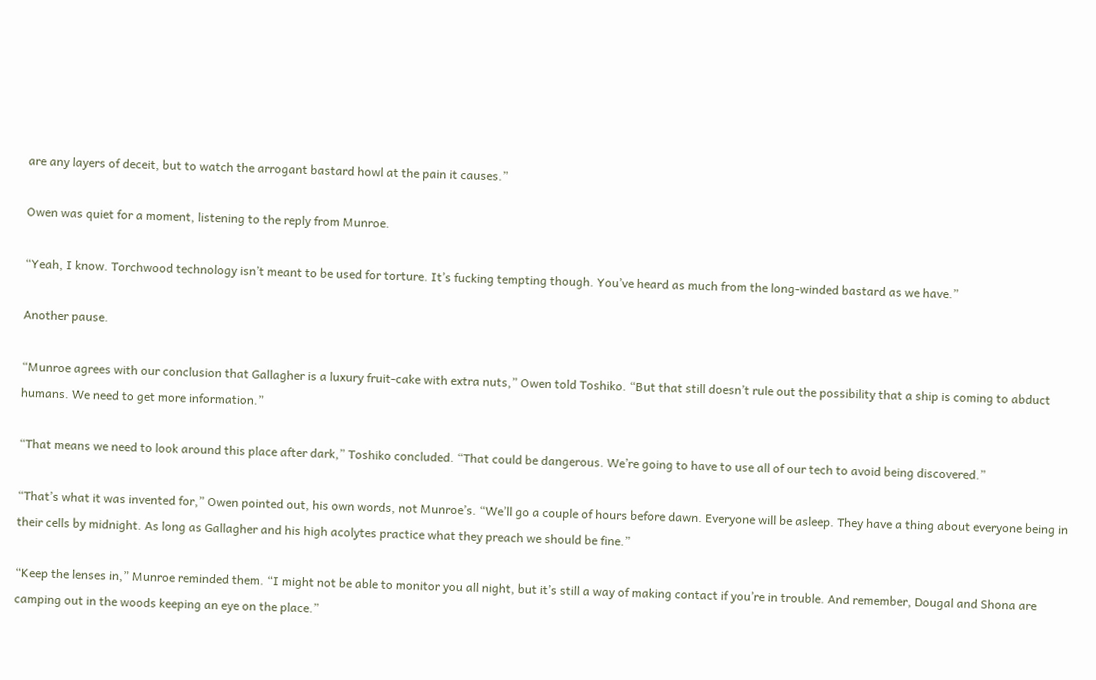are any layers of deceit, but to watch the arrogant bastard howl at the pain it causes.”

Owen was quiet for a moment, listening to the reply from Munroe.

“Yeah, I know. Torchwood technology isn’t meant to be used for torture. It’s fucking tempting though. You’ve heard as much from the long-winded bastard as we have.”

Another pause.

“Munroe agrees with our conclusion that Gallagher is a luxury fruit-cake with extra nuts,” Owen told Toshiko. “But that still doesn’t rule out the possibility that a ship is coming to abduct humans. We need to get more information.”

“That means we need to look around this place after dark,” Toshiko concluded. “That could be dangerous. We’re going to have to use all of our tech to avoid being discovered.”

“That’s what it was invented for,” Owen pointed out, his own words, not Munroe’s. “We’ll go a couple of hours before dawn. Everyone will be asleep. They have a thing about everyone being in their cells by midnight. As long as Gallagher and his high acolytes practice what they preach we should be fine.”

“Keep the lenses in,” Munroe reminded them. “I might not be able to monitor you all night, but it’s still a way of making contact if you’re in trouble. And remember, Dougal and Shona are camping out in the woods keeping an eye on the place.”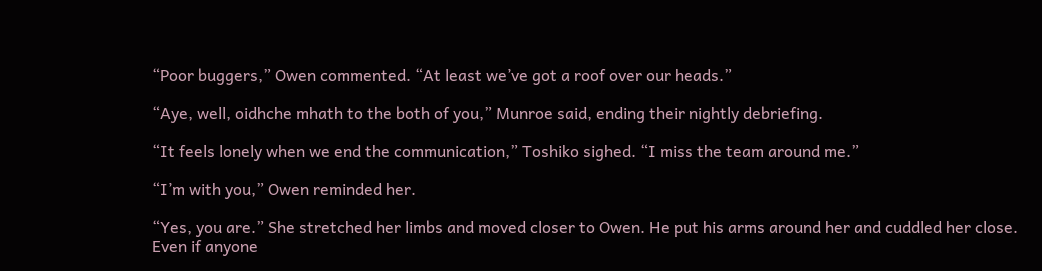“Poor buggers,” Owen commented. “At least we’ve got a roof over our heads.”

“Aye, well, oidhche mhath to the both of you,” Munroe said, ending their nightly debriefing.

“It feels lonely when we end the communication,” Toshiko sighed. “I miss the team around me.”

“I’m with you,” Owen reminded her.

“Yes, you are.” She stretched her limbs and moved closer to Owen. He put his arms around her and cuddled her close. Even if anyone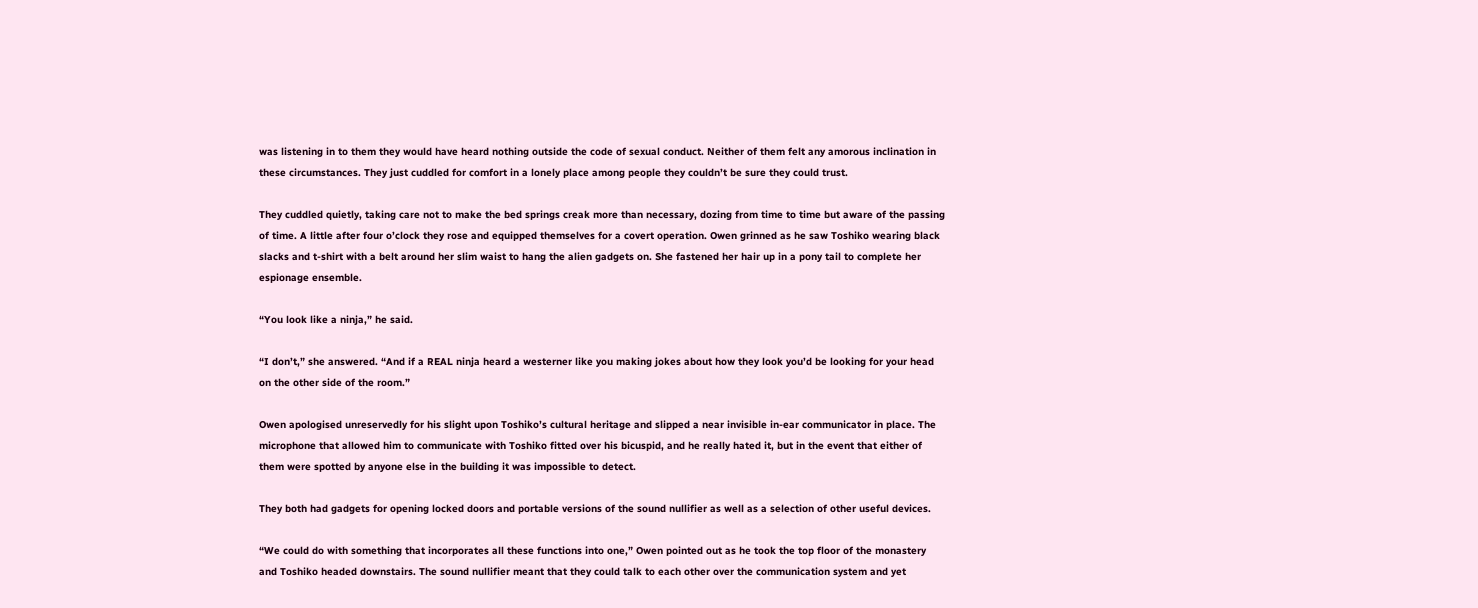was listening in to them they would have heard nothing outside the code of sexual conduct. Neither of them felt any amorous inclination in these circumstances. They just cuddled for comfort in a lonely place among people they couldn’t be sure they could trust.

They cuddled quietly, taking care not to make the bed springs creak more than necessary, dozing from time to time but aware of the passing of time. A little after four o’clock they rose and equipped themselves for a covert operation. Owen grinned as he saw Toshiko wearing black slacks and t-shirt with a belt around her slim waist to hang the alien gadgets on. She fastened her hair up in a pony tail to complete her espionage ensemble.

“You look like a ninja,” he said.

“I don’t,” she answered. “And if a REAL ninja heard a westerner like you making jokes about how they look you’d be looking for your head on the other side of the room.”

Owen apologised unreservedly for his slight upon Toshiko’s cultural heritage and slipped a near invisible in-ear communicator in place. The microphone that allowed him to communicate with Toshiko fitted over his bicuspid, and he really hated it, but in the event that either of them were spotted by anyone else in the building it was impossible to detect.

They both had gadgets for opening locked doors and portable versions of the sound nullifier as well as a selection of other useful devices.

“We could do with something that incorporates all these functions into one,” Owen pointed out as he took the top floor of the monastery and Toshiko headed downstairs. The sound nullifier meant that they could talk to each other over the communication system and yet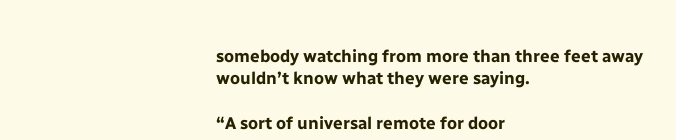somebody watching from more than three feet away wouldn’t know what they were saying.

“A sort of universal remote for door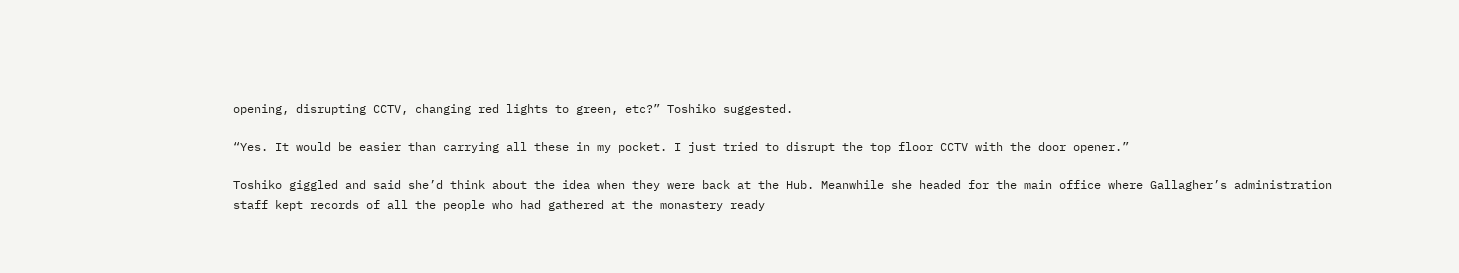opening, disrupting CCTV, changing red lights to green, etc?” Toshiko suggested.

“Yes. It would be easier than carrying all these in my pocket. I just tried to disrupt the top floor CCTV with the door opener.”

Toshiko giggled and said she’d think about the idea when they were back at the Hub. Meanwhile she headed for the main office where Gallagher’s administration staff kept records of all the people who had gathered at the monastery ready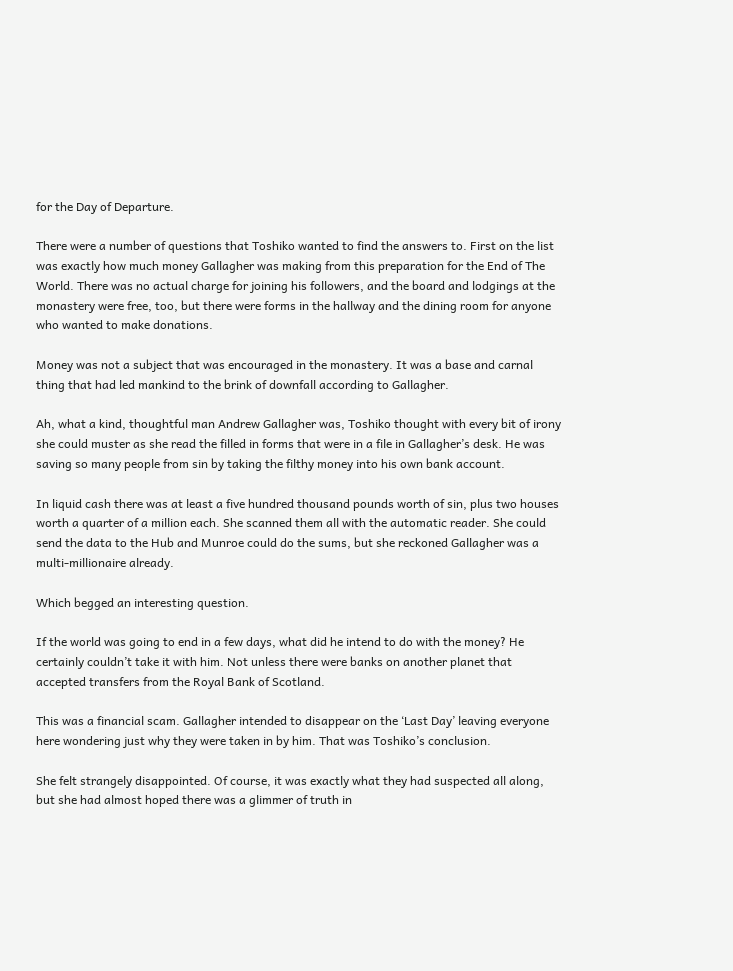for the Day of Departure.

There were a number of questions that Toshiko wanted to find the answers to. First on the list was exactly how much money Gallagher was making from this preparation for the End of The World. There was no actual charge for joining his followers, and the board and lodgings at the monastery were free, too, but there were forms in the hallway and the dining room for anyone who wanted to make donations.

Money was not a subject that was encouraged in the monastery. It was a base and carnal thing that had led mankind to the brink of downfall according to Gallagher.

Ah, what a kind, thoughtful man Andrew Gallagher was, Toshiko thought with every bit of irony she could muster as she read the filled in forms that were in a file in Gallagher’s desk. He was saving so many people from sin by taking the filthy money into his own bank account.

In liquid cash there was at least a five hundred thousand pounds worth of sin, plus two houses worth a quarter of a million each. She scanned them all with the automatic reader. She could send the data to the Hub and Munroe could do the sums, but she reckoned Gallagher was a multi-millionaire already.

Which begged an interesting question.

If the world was going to end in a few days, what did he intend to do with the money? He certainly couldn’t take it with him. Not unless there were banks on another planet that accepted transfers from the Royal Bank of Scotland.

This was a financial scam. Gallagher intended to disappear on the ‘Last Day’ leaving everyone here wondering just why they were taken in by him. That was Toshiko’s conclusion.

She felt strangely disappointed. Of course, it was exactly what they had suspected all along, but she had almost hoped there was a glimmer of truth in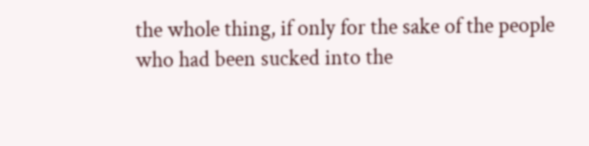the whole thing, if only for the sake of the people who had been sucked into the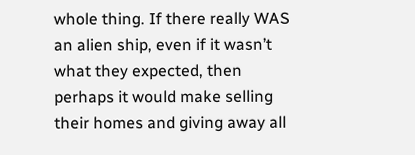whole thing. If there really WAS an alien ship, even if it wasn’t what they expected, then perhaps it would make selling their homes and giving away all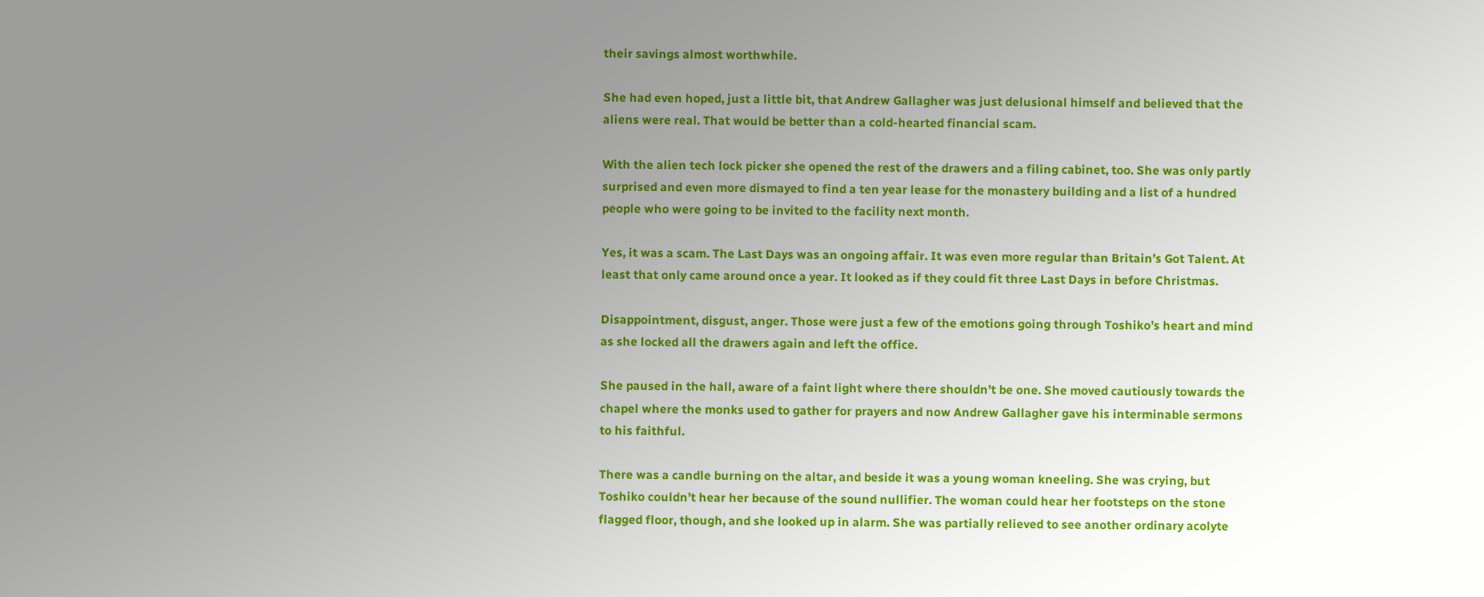their savings almost worthwhile.

She had even hoped, just a little bit, that Andrew Gallagher was just delusional himself and believed that the aliens were real. That would be better than a cold-hearted financial scam.

With the alien tech lock picker she opened the rest of the drawers and a filing cabinet, too. She was only partly surprised and even more dismayed to find a ten year lease for the monastery building and a list of a hundred people who were going to be invited to the facility next month.

Yes, it was a scam. The Last Days was an ongoing affair. It was even more regular than Britain’s Got Talent. At least that only came around once a year. It looked as if they could fit three Last Days in before Christmas.

Disappointment, disgust, anger. Those were just a few of the emotions going through Toshiko’s heart and mind as she locked all the drawers again and left the office.

She paused in the hall, aware of a faint light where there shouldn’t be one. She moved cautiously towards the chapel where the monks used to gather for prayers and now Andrew Gallagher gave his interminable sermons to his faithful.

There was a candle burning on the altar, and beside it was a young woman kneeling. She was crying, but Toshiko couldn’t hear her because of the sound nullifier. The woman could hear her footsteps on the stone flagged floor, though, and she looked up in alarm. She was partially relieved to see another ordinary acolyte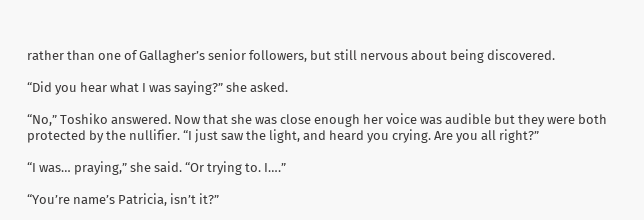rather than one of Gallagher’s senior followers, but still nervous about being discovered.

“Did you hear what I was saying?” she asked.

“No,” Toshiko answered. Now that she was close enough her voice was audible but they were both protected by the nullifier. “I just saw the light, and heard you crying. Are you all right?”

“I was… praying,” she said. “Or trying to. I….”

“You’re name’s Patricia, isn’t it?”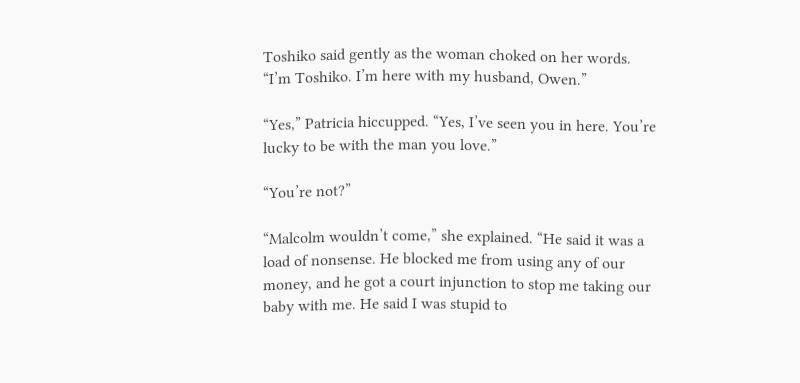Toshiko said gently as the woman choked on her words. “I’m Toshiko. I’m here with my husband, Owen.”

“Yes,” Patricia hiccupped. “Yes, I’ve seen you in here. You’re lucky to be with the man you love.”

“You’re not?”

“Malcolm wouldn’t come,” she explained. “He said it was a load of nonsense. He blocked me from using any of our money, and he got a court injunction to stop me taking our baby with me. He said I was stupid to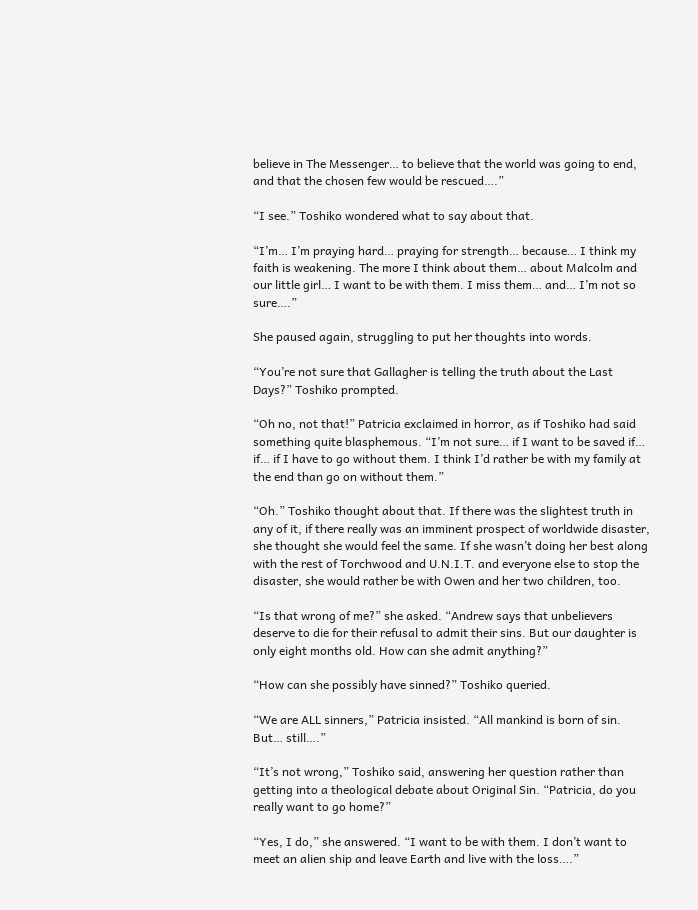believe in The Messenger… to believe that the world was going to end, and that the chosen few would be rescued….”

“I see.” Toshiko wondered what to say about that.

“I’m… I’m praying hard… praying for strength… because… I think my faith is weakening. The more I think about them… about Malcolm and our little girl… I want to be with them. I miss them… and… I’m not so sure….”

She paused again, struggling to put her thoughts into words.

“You’re not sure that Gallagher is telling the truth about the Last Days?” Toshiko prompted.

“Oh no, not that!” Patricia exclaimed in horror, as if Toshiko had said something quite blasphemous. “I’m not sure… if I want to be saved if… if… if I have to go without them. I think I’d rather be with my family at the end than go on without them.”

“Oh.” Toshiko thought about that. If there was the slightest truth in any of it, if there really was an imminent prospect of worldwide disaster, she thought she would feel the same. If she wasn’t doing her best along with the rest of Torchwood and U.N.I.T. and everyone else to stop the disaster, she would rather be with Owen and her two children, too.

“Is that wrong of me?” she asked. “Andrew says that unbelievers deserve to die for their refusal to admit their sins. But our daughter is only eight months old. How can she admit anything?”

“How can she possibly have sinned?” Toshiko queried.

“We are ALL sinners,” Patricia insisted. “All mankind is born of sin. But… still….”

“It’s not wrong,” Toshiko said, answering her question rather than getting into a theological debate about Original Sin. “Patricia, do you really want to go home?”

“Yes, I do,” she answered. “I want to be with them. I don’t want to meet an alien ship and leave Earth and live with the loss….”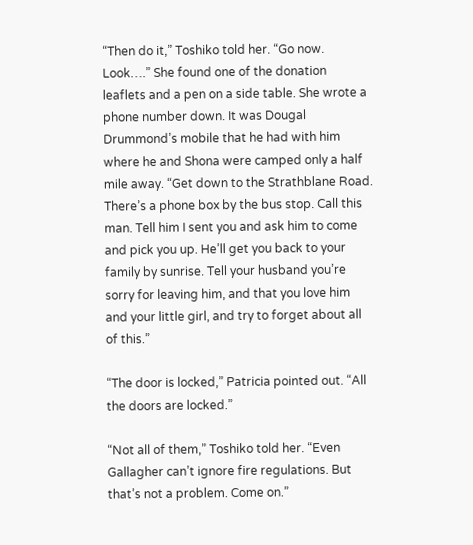“Then do it,” Toshiko told her. “Go now. Look….” She found one of the donation leaflets and a pen on a side table. She wrote a phone number down. It was Dougal Drummond’s mobile that he had with him where he and Shona were camped only a half mile away. “Get down to the Strathblane Road. There’s a phone box by the bus stop. Call this man. Tell him I sent you and ask him to come and pick you up. He’ll get you back to your family by sunrise. Tell your husband you’re sorry for leaving him, and that you love him and your little girl, and try to forget about all of this.”

“The door is locked,” Patricia pointed out. “All the doors are locked.”

“Not all of them,” Toshiko told her. “Even Gallagher can’t ignore fire regulations. But that’s not a problem. Come on.”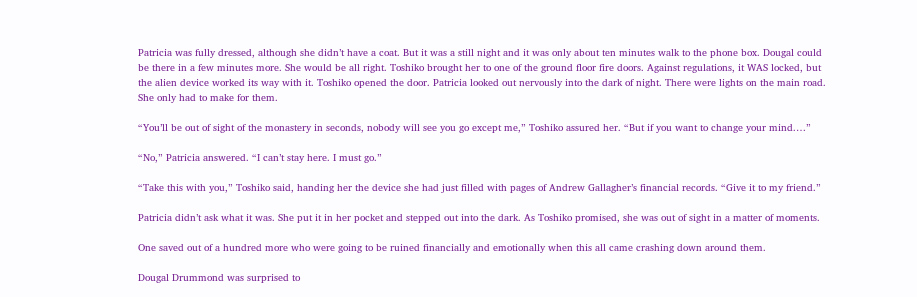Patricia was fully dressed, although she didn’t have a coat. But it was a still night and it was only about ten minutes walk to the phone box. Dougal could be there in a few minutes more. She would be all right. Toshiko brought her to one of the ground floor fire doors. Against regulations, it WAS locked, but the alien device worked its way with it. Toshiko opened the door. Patricia looked out nervously into the dark of night. There were lights on the main road. She only had to make for them.

“You’ll be out of sight of the monastery in seconds, nobody will see you go except me,” Toshiko assured her. “But if you want to change your mind.…”

“No,” Patricia answered. “I can’t stay here. I must go.”

“Take this with you,” Toshiko said, handing her the device she had just filled with pages of Andrew Gallagher’s financial records. “Give it to my friend.”

Patricia didn’t ask what it was. She put it in her pocket and stepped out into the dark. As Toshiko promised, she was out of sight in a matter of moments.

One saved out of a hundred more who were going to be ruined financially and emotionally when this all came crashing down around them.

Dougal Drummond was surprised to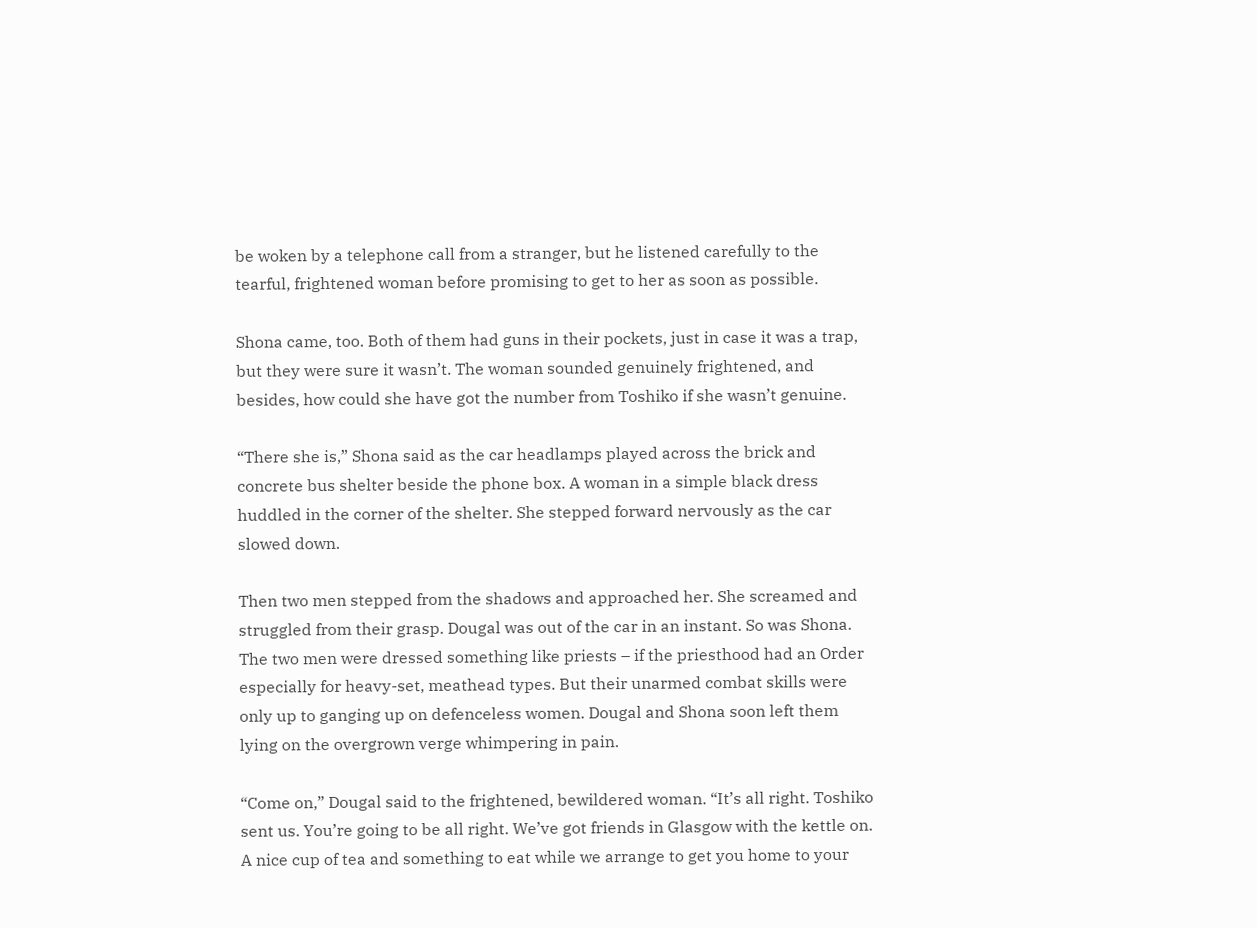be woken by a telephone call from a stranger, but he listened carefully to the tearful, frightened woman before promising to get to her as soon as possible.

Shona came, too. Both of them had guns in their pockets, just in case it was a trap, but they were sure it wasn’t. The woman sounded genuinely frightened, and besides, how could she have got the number from Toshiko if she wasn’t genuine.

“There she is,” Shona said as the car headlamps played across the brick and concrete bus shelter beside the phone box. A woman in a simple black dress huddled in the corner of the shelter. She stepped forward nervously as the car slowed down.

Then two men stepped from the shadows and approached her. She screamed and struggled from their grasp. Dougal was out of the car in an instant. So was Shona. The two men were dressed something like priests – if the priesthood had an Order especially for heavy-set, meathead types. But their unarmed combat skills were only up to ganging up on defenceless women. Dougal and Shona soon left them lying on the overgrown verge whimpering in pain.

“Come on,” Dougal said to the frightened, bewildered woman. “It’s all right. Toshiko sent us. You’re going to be all right. We’ve got friends in Glasgow with the kettle on. A nice cup of tea and something to eat while we arrange to get you home to your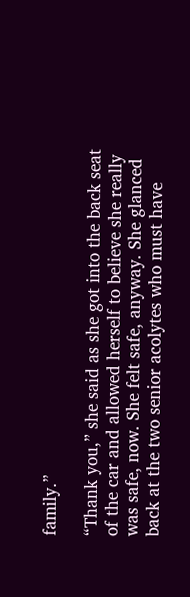family.”

“Thank you,” she said as she got into the back seat of the car and allowed herself to believe she really was safe, now. She felt safe, anyway. She glanced back at the two senior acolytes who must have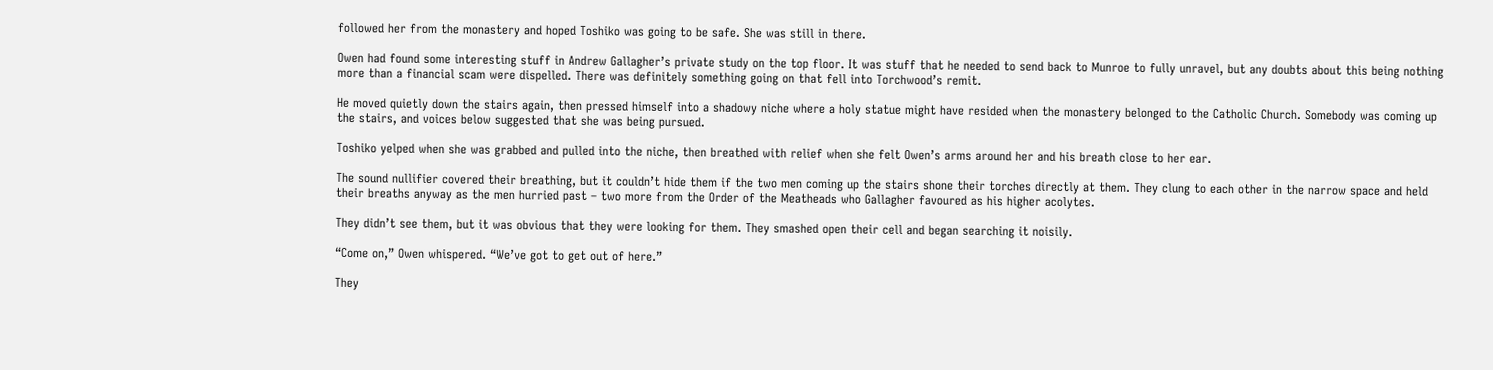followed her from the monastery and hoped Toshiko was going to be safe. She was still in there.

Owen had found some interesting stuff in Andrew Gallagher’s private study on the top floor. It was stuff that he needed to send back to Munroe to fully unravel, but any doubts about this being nothing more than a financial scam were dispelled. There was definitely something going on that fell into Torchwood’s remit.

He moved quietly down the stairs again, then pressed himself into a shadowy niche where a holy statue might have resided when the monastery belonged to the Catholic Church. Somebody was coming up the stairs, and voices below suggested that she was being pursued.

Toshiko yelped when she was grabbed and pulled into the niche, then breathed with relief when she felt Owen’s arms around her and his breath close to her ear.

The sound nullifier covered their breathing, but it couldn’t hide them if the two men coming up the stairs shone their torches directly at them. They clung to each other in the narrow space and held their breaths anyway as the men hurried past – two more from the Order of the Meatheads who Gallagher favoured as his higher acolytes.

They didn’t see them, but it was obvious that they were looking for them. They smashed open their cell and began searching it noisily.

“Come on,” Owen whispered. “We’ve got to get out of here.”

They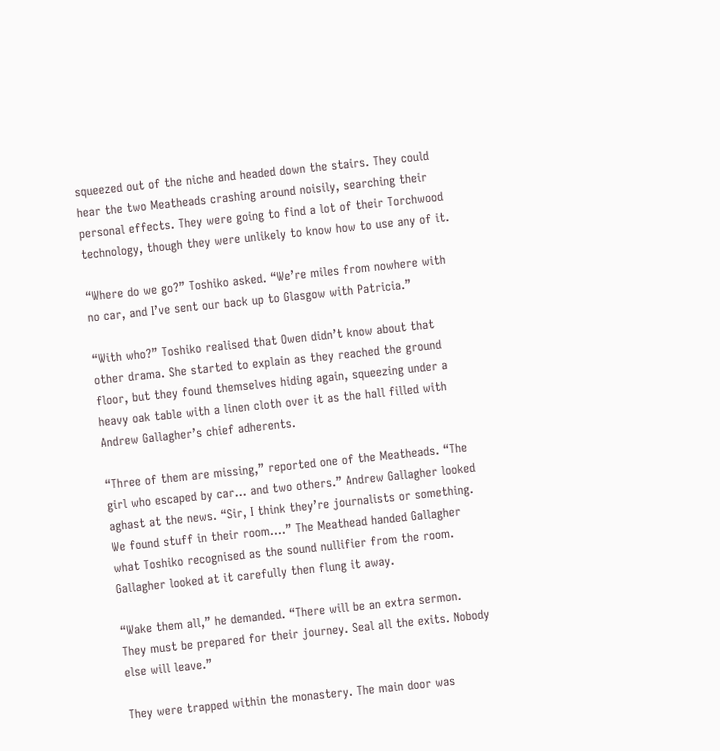squeezed out of the niche and headed down the stairs. They could hear the two Meatheads crashing around noisily, searching their personal effects. They were going to find a lot of their Torchwood technology, though they were unlikely to know how to use any of it.

“Where do we go?” Toshiko asked. “We’re miles from nowhere with no car, and I’ve sent our back up to Glasgow with Patricia.”

“With who?” Toshiko realised that Owen didn’t know about that other drama. She started to explain as they reached the ground floor, but they found themselves hiding again, squeezing under a heavy oak table with a linen cloth over it as the hall filled with Andrew Gallagher’s chief adherents.

“Three of them are missing,” reported one of the Meatheads. “The girl who escaped by car… and two others.” Andrew Gallagher looked aghast at the news. “Sir, I think they’re journalists or something. We found stuff in their room….” The Meathead handed Gallagher what Toshiko recognised as the sound nullifier from the room. Gallagher looked at it carefully then flung it away.

“Wake them all,” he demanded. “There will be an extra sermon. They must be prepared for their journey. Seal all the exits. Nobody else will leave.”

They were trapped within the monastery. The main door was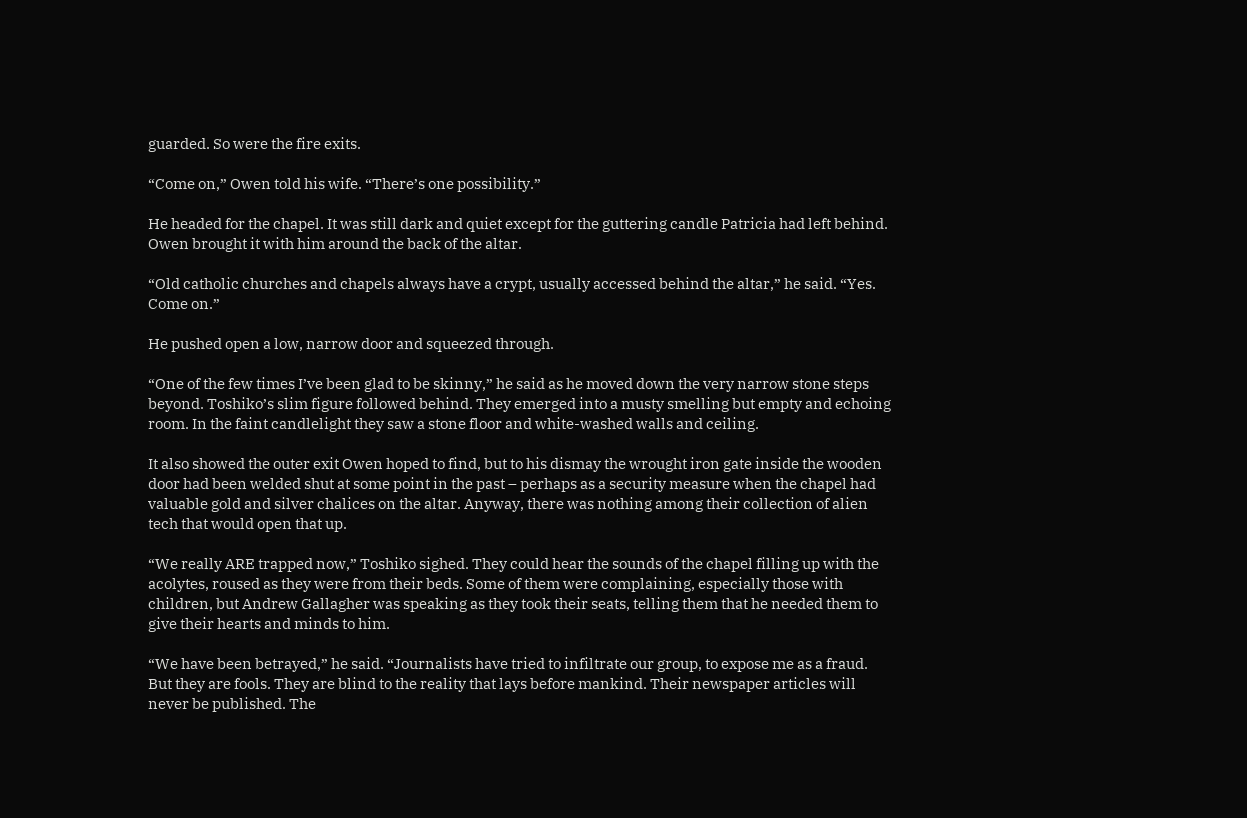guarded. So were the fire exits.

“Come on,” Owen told his wife. “There’s one possibility.”

He headed for the chapel. It was still dark and quiet except for the guttering candle Patricia had left behind. Owen brought it with him around the back of the altar.

“Old catholic churches and chapels always have a crypt, usually accessed behind the altar,” he said. “Yes. Come on.”

He pushed open a low, narrow door and squeezed through.

“One of the few times I’ve been glad to be skinny,” he said as he moved down the very narrow stone steps beyond. Toshiko’s slim figure followed behind. They emerged into a musty smelling but empty and echoing room. In the faint candlelight they saw a stone floor and white-washed walls and ceiling.

It also showed the outer exit Owen hoped to find, but to his dismay the wrought iron gate inside the wooden door had been welded shut at some point in the past – perhaps as a security measure when the chapel had valuable gold and silver chalices on the altar. Anyway, there was nothing among their collection of alien tech that would open that up.

“We really ARE trapped now,” Toshiko sighed. They could hear the sounds of the chapel filling up with the acolytes, roused as they were from their beds. Some of them were complaining, especially those with children, but Andrew Gallagher was speaking as they took their seats, telling them that he needed them to give their hearts and minds to him.

“We have been betrayed,” he said. “Journalists have tried to infiltrate our group, to expose me as a fraud. But they are fools. They are blind to the reality that lays before mankind. Their newspaper articles will never be published. The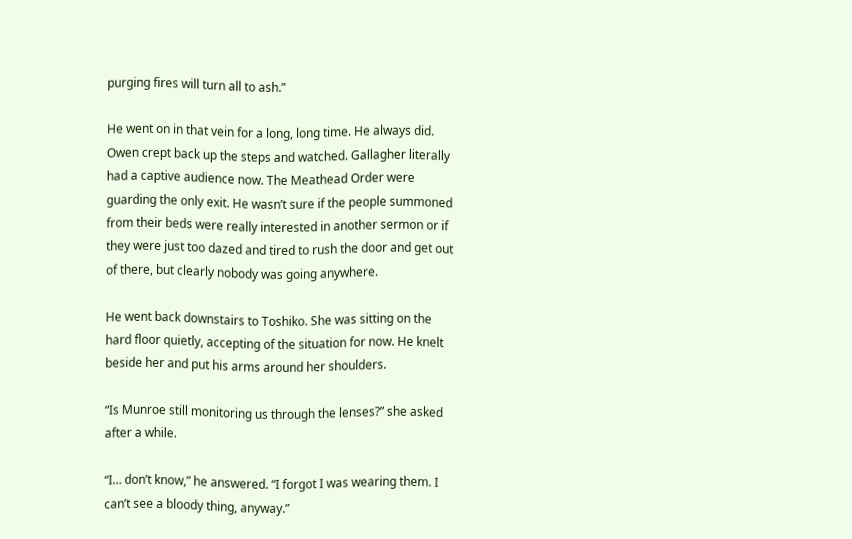purging fires will turn all to ash.”

He went on in that vein for a long, long time. He always did. Owen crept back up the steps and watched. Gallagher literally had a captive audience now. The Meathead Order were guarding the only exit. He wasn’t sure if the people summoned from their beds were really interested in another sermon or if they were just too dazed and tired to rush the door and get out of there, but clearly nobody was going anywhere.

He went back downstairs to Toshiko. She was sitting on the hard floor quietly, accepting of the situation for now. He knelt beside her and put his arms around her shoulders.

“Is Munroe still monitoring us through the lenses?” she asked after a while.

“I… don’t know,” he answered. “I forgot I was wearing them. I can’t see a bloody thing, anyway.”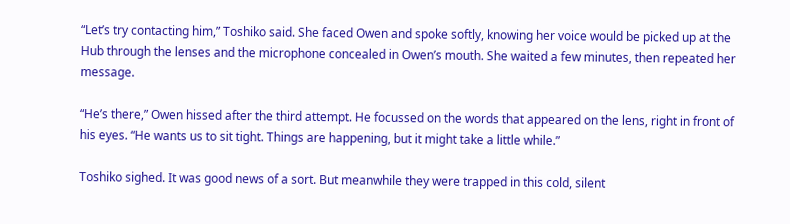“Let’s try contacting him,” Toshiko said. She faced Owen and spoke softly, knowing her voice would be picked up at the Hub through the lenses and the microphone concealed in Owen’s mouth. She waited a few minutes, then repeated her message.

“He’s there,” Owen hissed after the third attempt. He focussed on the words that appeared on the lens, right in front of his eyes. “He wants us to sit tight. Things are happening, but it might take a little while.”

Toshiko sighed. It was good news of a sort. But meanwhile they were trapped in this cold, silent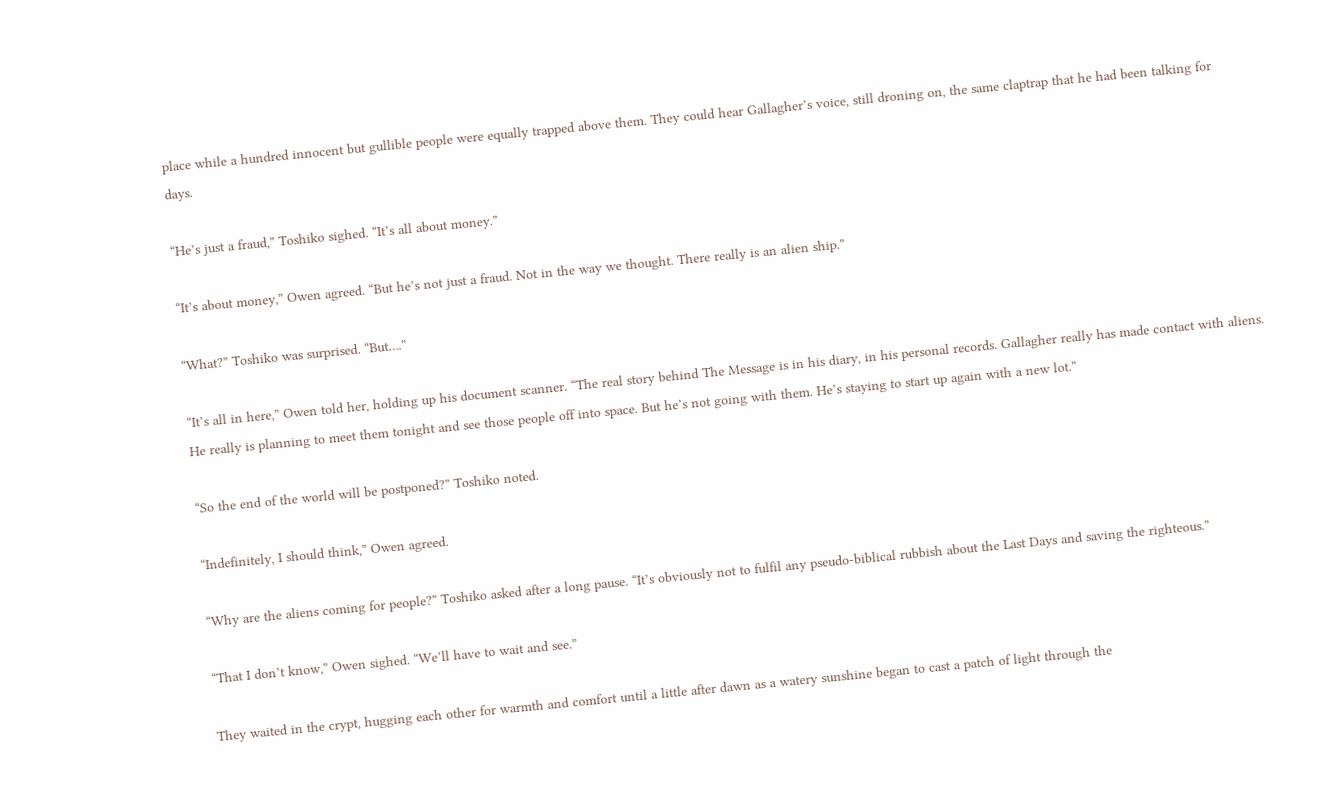place while a hundred innocent but gullible people were equally trapped above them. They could hear Gallagher’s voice, still droning on, the same claptrap that he had been talking for days.

“He’s just a fraud,” Toshiko sighed. “It’s all about money.”

“It’s about money,” Owen agreed. “But he’s not just a fraud. Not in the way we thought. There really is an alien ship.”

“What?” Toshiko was surprised. “But….”

“It’s all in here,” Owen told her, holding up his document scanner. “The real story behind The Message is in his diary, in his personal records. Gallagher really has made contact with aliens. He really is planning to meet them tonight and see those people off into space. But he’s not going with them. He’s staying to start up again with a new lot.”

“So the end of the world will be postponed?” Toshiko noted.

“Indefinitely, I should think,” Owen agreed.

“Why are the aliens coming for people?” Toshiko asked after a long pause. “It’s obviously not to fulfil any pseudo-biblical rubbish about the Last Days and saving the righteous.”

“That I don’t know,” Owen sighed. “We’ll have to wait and see.”

They waited in the crypt, hugging each other for warmth and comfort until a little after dawn as a watery sunshine began to cast a patch of light through the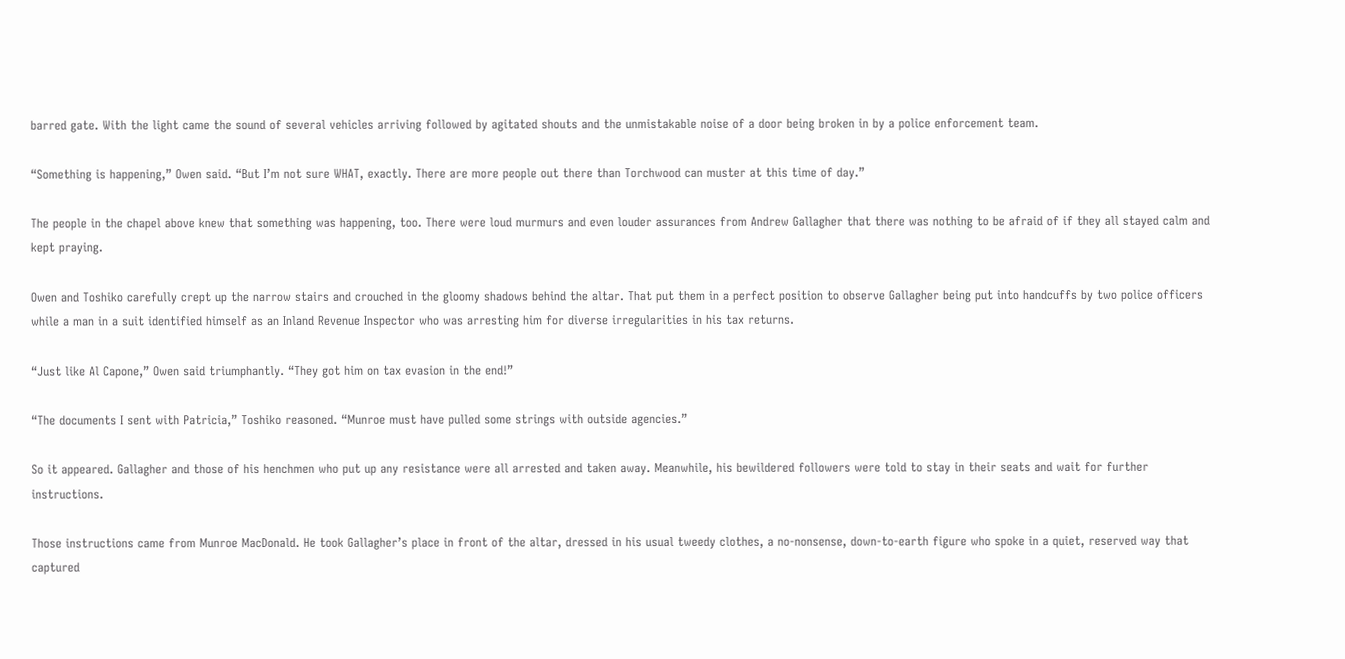barred gate. With the light came the sound of several vehicles arriving followed by agitated shouts and the unmistakable noise of a door being broken in by a police enforcement team.

“Something is happening,” Owen said. “But I’m not sure WHAT, exactly. There are more people out there than Torchwood can muster at this time of day.”

The people in the chapel above knew that something was happening, too. There were loud murmurs and even louder assurances from Andrew Gallagher that there was nothing to be afraid of if they all stayed calm and kept praying.

Owen and Toshiko carefully crept up the narrow stairs and crouched in the gloomy shadows behind the altar. That put them in a perfect position to observe Gallagher being put into handcuffs by two police officers while a man in a suit identified himself as an Inland Revenue Inspector who was arresting him for diverse irregularities in his tax returns.

“Just like Al Capone,” Owen said triumphantly. “They got him on tax evasion in the end!”

“The documents I sent with Patricia,” Toshiko reasoned. “Munroe must have pulled some strings with outside agencies.”

So it appeared. Gallagher and those of his henchmen who put up any resistance were all arrested and taken away. Meanwhile, his bewildered followers were told to stay in their seats and wait for further instructions.

Those instructions came from Munroe MacDonald. He took Gallagher’s place in front of the altar, dressed in his usual tweedy clothes, a no-nonsense, down-to-earth figure who spoke in a quiet, reserved way that captured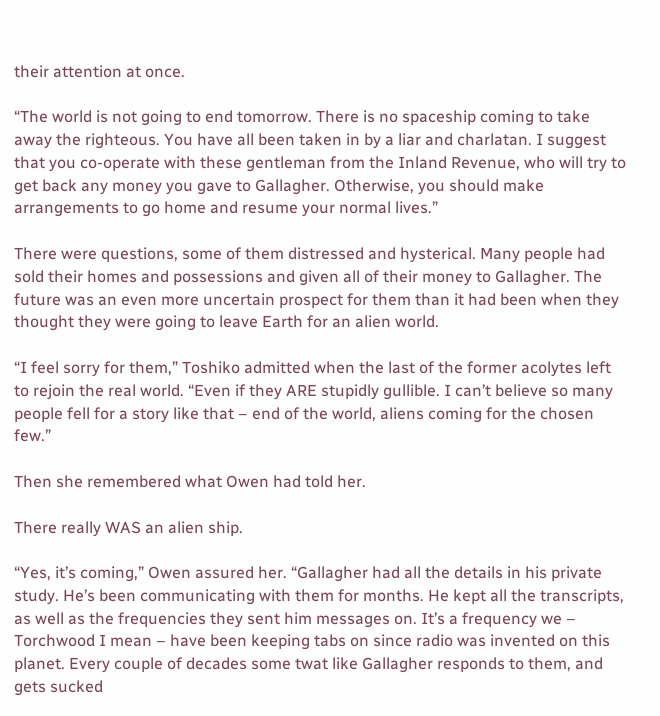their attention at once.

“The world is not going to end tomorrow. There is no spaceship coming to take away the righteous. You have all been taken in by a liar and charlatan. I suggest that you co-operate with these gentleman from the Inland Revenue, who will try to get back any money you gave to Gallagher. Otherwise, you should make arrangements to go home and resume your normal lives.”

There were questions, some of them distressed and hysterical. Many people had sold their homes and possessions and given all of their money to Gallagher. The future was an even more uncertain prospect for them than it had been when they thought they were going to leave Earth for an alien world.

“I feel sorry for them,” Toshiko admitted when the last of the former acolytes left to rejoin the real world. “Even if they ARE stupidly gullible. I can’t believe so many people fell for a story like that – end of the world, aliens coming for the chosen few.”

Then she remembered what Owen had told her.

There really WAS an alien ship.

“Yes, it’s coming,” Owen assured her. “Gallagher had all the details in his private study. He’s been communicating with them for months. He kept all the transcripts, as well as the frequencies they sent him messages on. It’s a frequency we – Torchwood I mean – have been keeping tabs on since radio was invented on this planet. Every couple of decades some twat like Gallagher responds to them, and gets sucked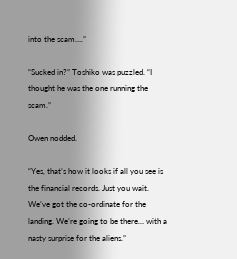into the scam….”

“Sucked in?” Toshiko was puzzled. “I thought he was the one running the scam.”

Owen nodded.

“Yes, that’s how it looks if all you see is the financial records. Just you wait. We’ve got the co-ordinate for the landing. We’re going to be there… with a nasty surprise for the aliens.”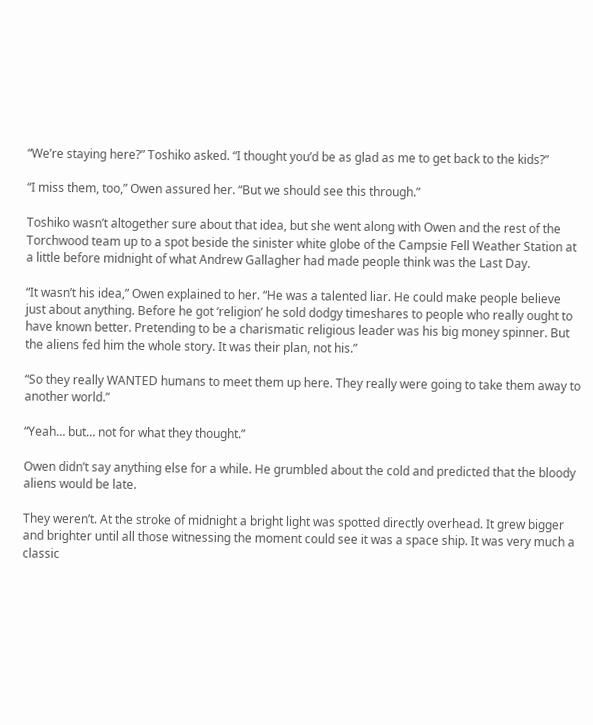“We’re staying here?” Toshiko asked. “I thought you’d be as glad as me to get back to the kids?”

“I miss them, too,” Owen assured her. “But we should see this through.”

Toshiko wasn’t altogether sure about that idea, but she went along with Owen and the rest of the Torchwood team up to a spot beside the sinister white globe of the Campsie Fell Weather Station at a little before midnight of what Andrew Gallagher had made people think was the Last Day.

“It wasn’t his idea,” Owen explained to her. “He was a talented liar. He could make people believe just about anything. Before he got ‘religion’ he sold dodgy timeshares to people who really ought to have known better. Pretending to be a charismatic religious leader was his big money spinner. But the aliens fed him the whole story. It was their plan, not his.”

“So they really WANTED humans to meet them up here. They really were going to take them away to another world.”

“Yeah… but… not for what they thought.”

Owen didn’t say anything else for a while. He grumbled about the cold and predicted that the bloody aliens would be late.

They weren’t. At the stroke of midnight a bright light was spotted directly overhead. It grew bigger and brighter until all those witnessing the moment could see it was a space ship. It was very much a classic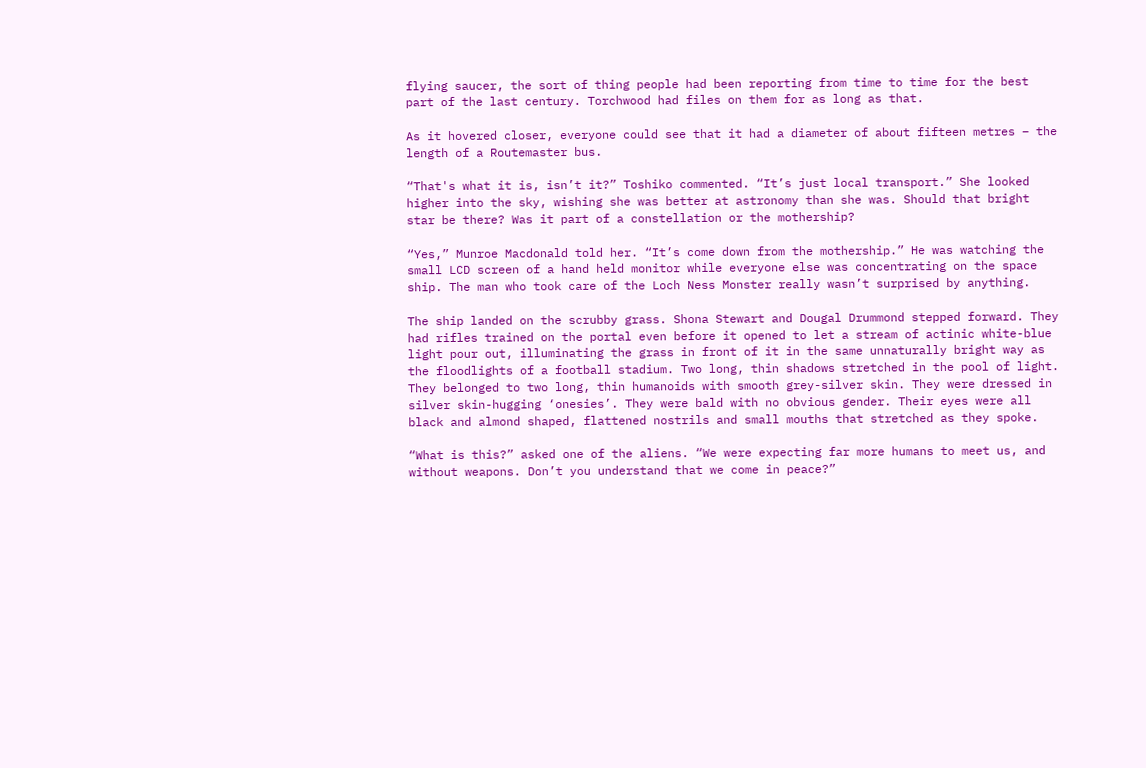flying saucer, the sort of thing people had been reporting from time to time for the best part of the last century. Torchwood had files on them for as long as that.

As it hovered closer, everyone could see that it had a diameter of about fifteen metres – the length of a Routemaster bus.

“That's what it is, isn’t it?” Toshiko commented. “It’s just local transport.” She looked higher into the sky, wishing she was better at astronomy than she was. Should that bright star be there? Was it part of a constellation or the mothership?

“Yes,” Munroe Macdonald told her. “It’s come down from the mothership.” He was watching the small LCD screen of a hand held monitor while everyone else was concentrating on the space ship. The man who took care of the Loch Ness Monster really wasn’t surprised by anything.

The ship landed on the scrubby grass. Shona Stewart and Dougal Drummond stepped forward. They had rifles trained on the portal even before it opened to let a stream of actinic white-blue light pour out, illuminating the grass in front of it in the same unnaturally bright way as the floodlights of a football stadium. Two long, thin shadows stretched in the pool of light. They belonged to two long, thin humanoids with smooth grey-silver skin. They were dressed in silver skin-hugging ‘onesies’. They were bald with no obvious gender. Their eyes were all black and almond shaped, flattened nostrils and small mouths that stretched as they spoke.

“What is this?” asked one of the aliens. “We were expecting far more humans to meet us, and without weapons. Don’t you understand that we come in peace?”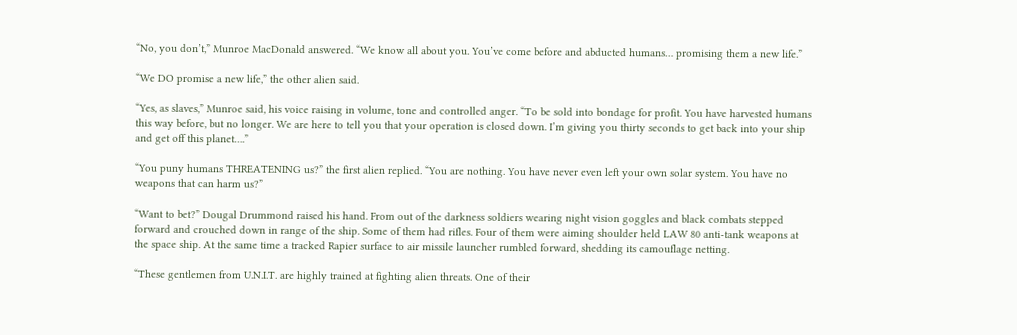“No, you don’t,” Munroe MacDonald answered. “We know all about you. You’ve come before and abducted humans… promising them a new life.”

“We DO promise a new life,” the other alien said.

“Yes, as slaves,” Munroe said, his voice raising in volume, tone and controlled anger. “To be sold into bondage for profit. You have harvested humans this way before, but no longer. We are here to tell you that your operation is closed down. I’m giving you thirty seconds to get back into your ship and get off this planet….”

“You puny humans THREATENING us?” the first alien replied. “You are nothing. You have never even left your own solar system. You have no weapons that can harm us?”

“Want to bet?” Dougal Drummond raised his hand. From out of the darkness soldiers wearing night vision goggles and black combats stepped forward and crouched down in range of the ship. Some of them had rifles. Four of them were aiming shoulder held LAW 80 anti-tank weapons at the space ship. At the same time a tracked Rapier surface to air missile launcher rumbled forward, shedding its camouflage netting.

“These gentlemen from U.N.I.T. are highly trained at fighting alien threats. One of their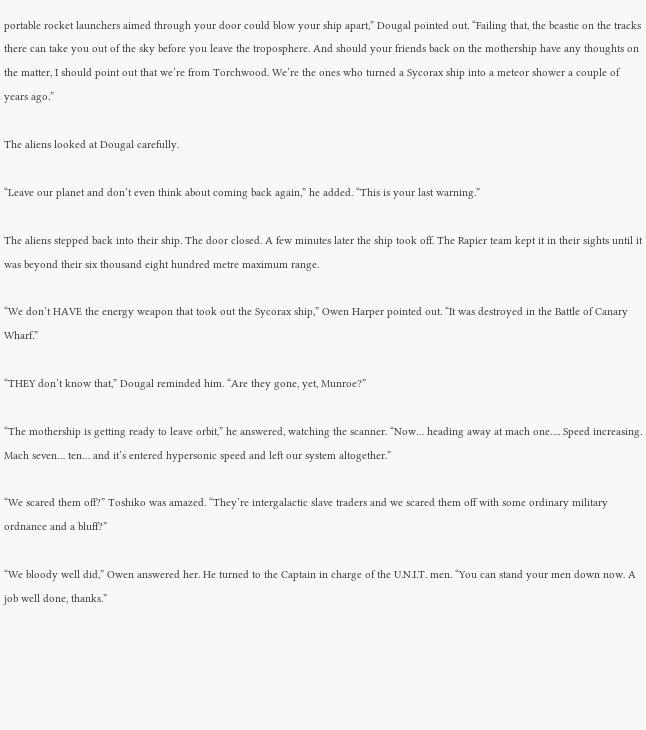portable rocket launchers aimed through your door could blow your ship apart,” Dougal pointed out. “Failing that, the beastie on the tracks there can take you out of the sky before you leave the troposphere. And should your friends back on the mothership have any thoughts on the matter, I should point out that we’re from Torchwood. We’re the ones who turned a Sycorax ship into a meteor shower a couple of years ago.”

The aliens looked at Dougal carefully.

“Leave our planet and don’t even think about coming back again,” he added. “This is your last warning.”

The aliens stepped back into their ship. The door closed. A few minutes later the ship took off. The Rapier team kept it in their sights until it was beyond their six thousand eight hundred metre maximum range.

“We don’t HAVE the energy weapon that took out the Sycorax ship,” Owen Harper pointed out. “It was destroyed in the Battle of Canary Wharf.”

“THEY don’t know that,” Dougal reminded him. “Are they gone, yet, Munroe?”

“The mothership is getting ready to leave orbit,” he answered, watching the scanner. “Now… heading away at mach one…. Speed increasing. Mach seven… ten… and it’s entered hypersonic speed and left our system altogether.”

“We scared them off?” Toshiko was amazed. “They’re intergalactic slave traders and we scared them off with some ordinary military ordnance and a bluff?”

“We bloody well did,” Owen answered her. He turned to the Captain in charge of the U.N.I.T. men. “You can stand your men down now. A job well done, thanks.”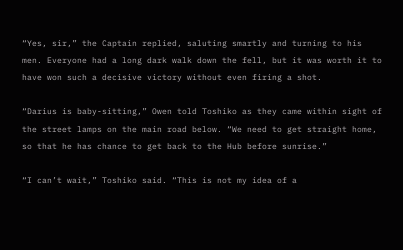“Yes, sir,” the Captain replied, saluting smartly and turning to his men. Everyone had a long dark walk down the fell, but it was worth it to have won such a decisive victory without even firing a shot.

“Darius is baby-sitting,” Owen told Toshiko as they came within sight of the street lamps on the main road below. “We need to get straight home, so that he has chance to get back to the Hub before sunrise.”

“I can’t wait,” Toshiko said. “This is not my idea of a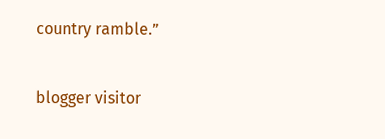country ramble.”


blogger visitor